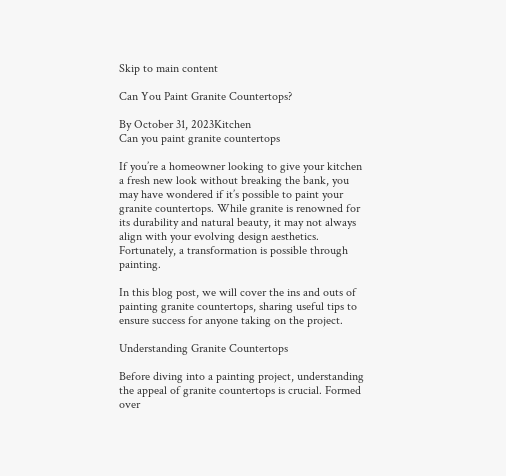Skip to main content

Can You Paint Granite Countertops?

By October 31, 2023Kitchen
Can you paint granite countertops

If you’re a homeowner looking to give your kitchen a fresh new look without breaking the bank, you may have wondered if it’s possible to paint your granite countertops. While granite is renowned for its durability and natural beauty, it may not always align with your evolving design aesthetics. Fortunately, a transformation is possible through painting.

In this blog post, we will cover the ins and outs of painting granite countertops, sharing useful tips to ensure success for anyone taking on the project.

Understanding Granite Countertops

Before diving into a painting project, understanding the appeal of granite countertops is crucial. Formed over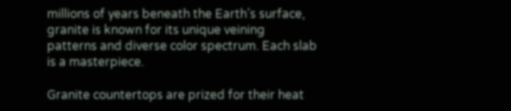millions of years beneath the Earth’s surface, granite is known for its unique veining patterns and diverse color spectrum. Each slab is a masterpiece.

Granite countertops are prized for their heat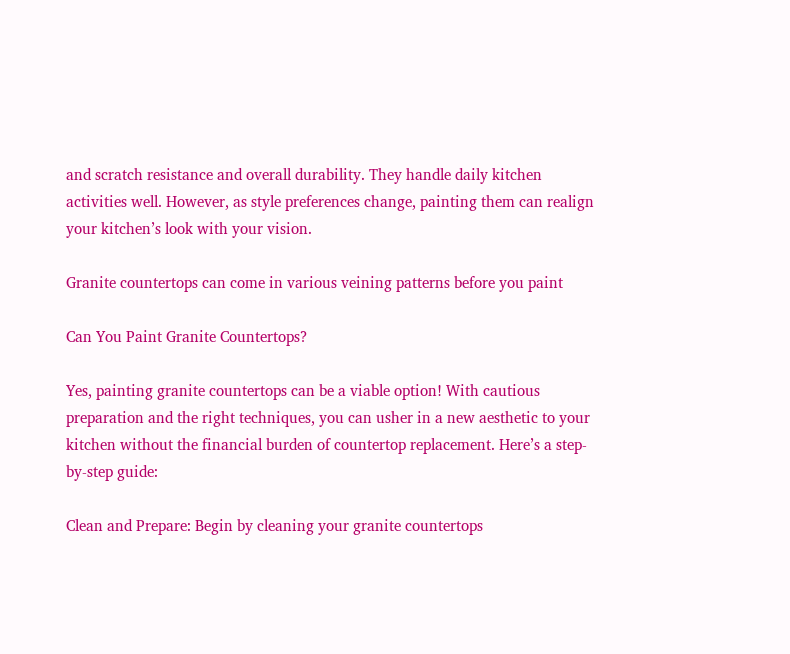and scratch resistance and overall durability. They handle daily kitchen activities well. However, as style preferences change, painting them can realign your kitchen’s look with your vision.

Granite countertops can come in various veining patterns before you paint

Can You Paint Granite Countertops?

Yes, painting granite countertops can be a viable option! With cautious preparation and the right techniques, you can usher in a new aesthetic to your kitchen without the financial burden of countertop replacement. Here’s a step-by-step guide:

Clean and Prepare: Begin by cleaning your granite countertops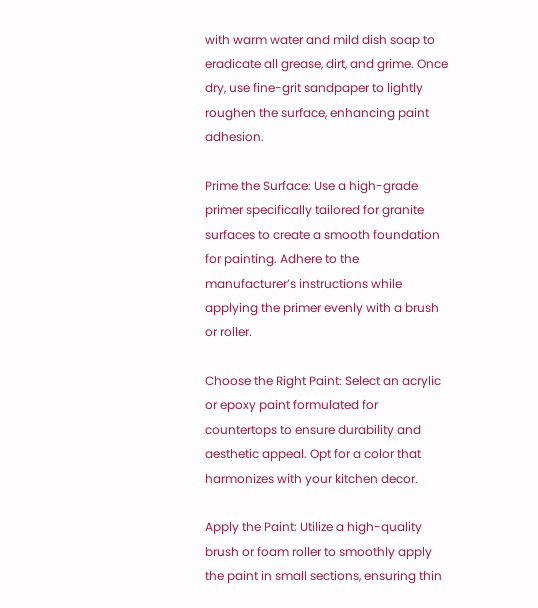with warm water and mild dish soap to eradicate all grease, dirt, and grime. Once dry, use fine-grit sandpaper to lightly roughen the surface, enhancing paint adhesion.

Prime the Surface: Use a high-grade primer specifically tailored for granite surfaces to create a smooth foundation for painting. Adhere to the manufacturer’s instructions while applying the primer evenly with a brush or roller.

Choose the Right Paint: Select an acrylic or epoxy paint formulated for countertops to ensure durability and aesthetic appeal. Opt for a color that harmonizes with your kitchen decor.

Apply the Paint: Utilize a high-quality brush or foam roller to smoothly apply the paint in small sections, ensuring thin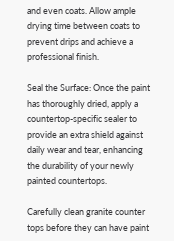and even coats. Allow ample drying time between coats to prevent drips and achieve a professional finish.

Seal the Surface: Once the paint has thoroughly dried, apply a countertop-specific sealer to provide an extra shield against daily wear and tear, enhancing the durability of your newly painted countertops.

Carefully clean granite counter tops before they can have paint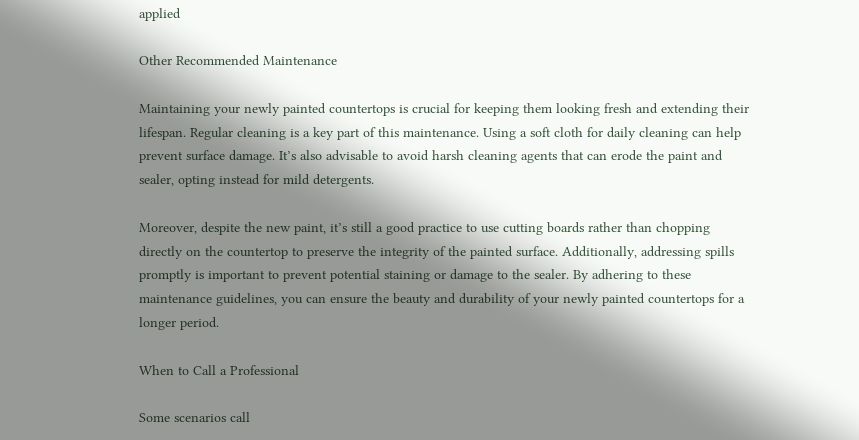applied

Other Recommended Maintenance

Maintaining your newly painted countertops is crucial for keeping them looking fresh and extending their lifespan. Regular cleaning is a key part of this maintenance. Using a soft cloth for daily cleaning can help prevent surface damage. It’s also advisable to avoid harsh cleaning agents that can erode the paint and sealer, opting instead for mild detergents.

Moreover, despite the new paint, it’s still a good practice to use cutting boards rather than chopping directly on the countertop to preserve the integrity of the painted surface. Additionally, addressing spills promptly is important to prevent potential staining or damage to the sealer. By adhering to these maintenance guidelines, you can ensure the beauty and durability of your newly painted countertops for a longer period.

When to Call a Professional

Some scenarios call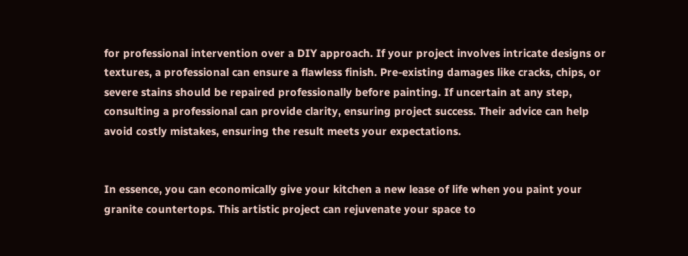for professional intervention over a DIY approach. If your project involves intricate designs or textures, a professional can ensure a flawless finish. Pre-existing damages like cracks, chips, or severe stains should be repaired professionally before painting. If uncertain at any step, consulting a professional can provide clarity, ensuring project success. Their advice can help avoid costly mistakes, ensuring the result meets your expectations.


In essence, you can economically give your kitchen a new lease of life when you paint your granite countertops. This artistic project can rejuvenate your space to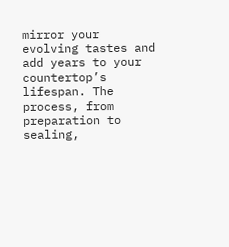mirror your evolving tastes and add years to your countertop’s lifespan. The process, from preparation to sealing,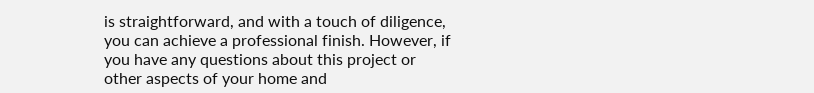is straightforward, and with a touch of diligence, you can achieve a professional finish. However, if you have any questions about this project or other aspects of your home and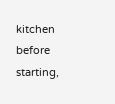kitchen before starting,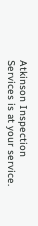Atkinson Inspection Services is at your service.